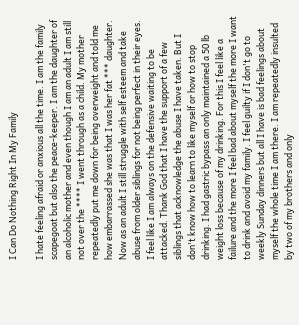I Can Do Nothing Right In My Family

I hate feeling afraid or anxious all the time. I am the family scapegoat but also the peace-keeper. I am the daughter of an alcoholic mother and even though I am an adult I am still not over the **** I went through as a child. My mother repeatedly put me down for being overweight and told me how embarrassed she was that I was her fat *** daughter. Now as an adult I still struggle with self esteem and take abuse from older siblings for not being perfect in their eyes. I feel like I am always on the defensive waiting to be attacked. Thank God that I have the support of a few siblings that acknowledge the abuse I have taken. But I don't know how to learn to like myself or how to stop drinking. I had gastric bypass an only maintained a 50 lb weight loss because of my drinking. For this I feel like a failure and the more I feel bad about myself the more I want to drink and avoid my family. I feel guilty if I don't go to weekly Sunday dinners but all I have is bad feelings about myself the whole time I am there. I am repeatedly insulted by two of my brothers and only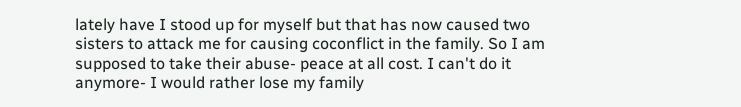lately have I stood up for myself but that has now caused two sisters to attack me for causing coconflict in the family. So I am supposed to take their abuse- peace at all cost. I can't do it anymore- I would rather lose my family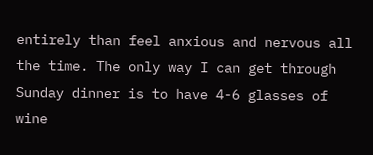entirely than feel anxious and nervous all the time. The only way I can get through Sunday dinner is to have 4-6 glasses of wine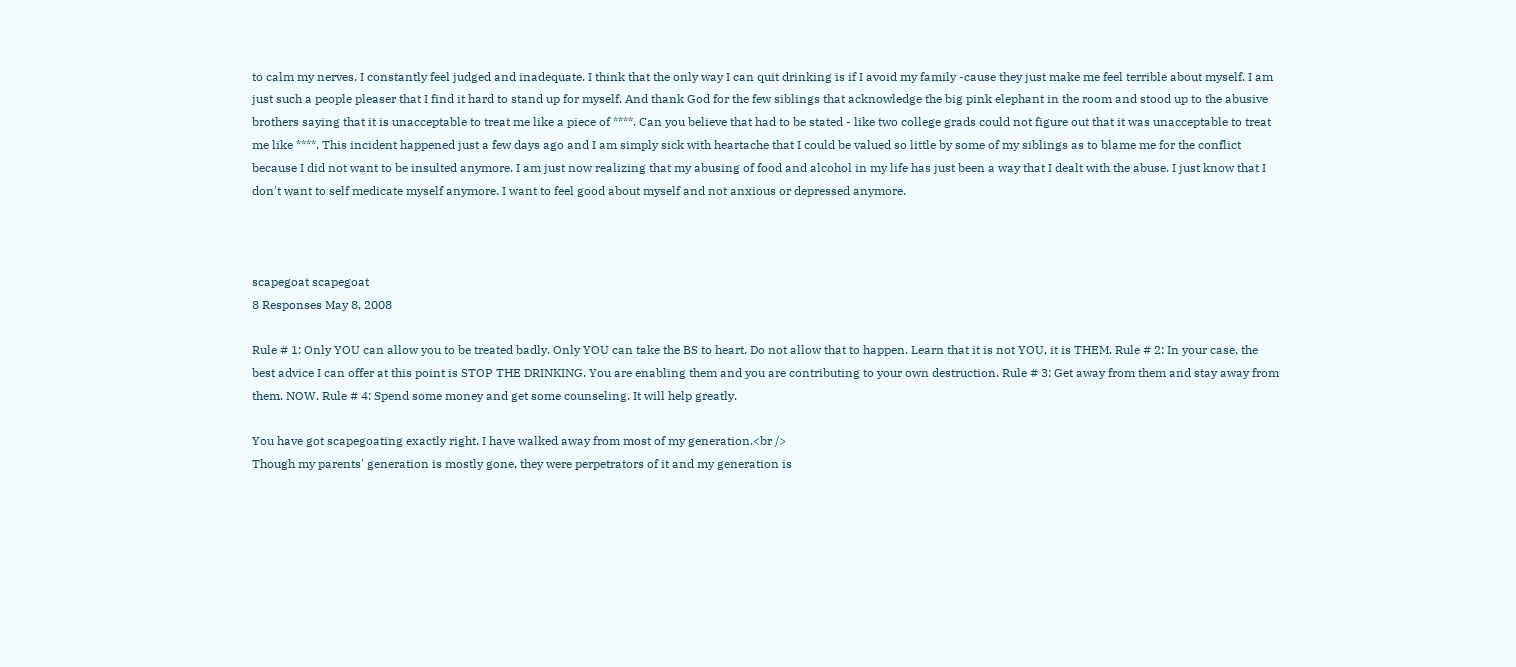to calm my nerves. I constantly feel judged and inadequate. I think that the only way I can quit drinking is if I avoid my family -cause they just make me feel terrible about myself. I am just such a people pleaser that I find it hard to stand up for myself. And thank God for the few siblings that acknowledge the big pink elephant in the room and stood up to the abusive brothers saying that it is unacceptable to treat me like a piece of ****. Can you believe that had to be stated - like two college grads could not figure out that it was unacceptable to treat me like ****. This incident happened just a few days ago and I am simply sick with heartache that I could be valued so little by some of my siblings as to blame me for the conflict because I did not want to be insulted anymore. I am just now realizing that my abusing of food and alcohol in my life has just been a way that I dealt with the abuse. I just know that I don't want to self medicate myself anymore. I want to feel good about myself and not anxious or depressed anymore.



scapegoat scapegoat
8 Responses May 8, 2008

Rule # 1: Only YOU can allow you to be treated badly. Only YOU can take the BS to heart. Do not allow that to happen. Learn that it is not YOU, it is THEM. Rule # 2: In your case, the best advice I can offer at this point is STOP THE DRINKING. You are enabling them and you are contributing to your own destruction. Rule # 3: Get away from them and stay away from them. NOW. Rule # 4: Spend some money and get some counseling. It will help greatly.

You have got scapegoating exactly right. I have walked away from most of my generation.<br />
Though my parents' generation is mostly gone, they were perpetrators of it and my generation is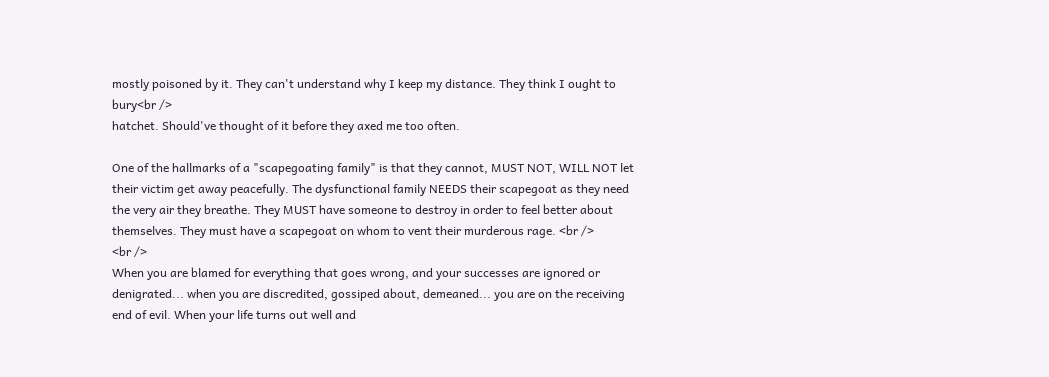mostly poisoned by it. They can't understand why I keep my distance. They think I ought to bury<br />
hatchet. Should've thought of it before they axed me too often.

One of the hallmarks of a "scapegoating family" is that they cannot, MUST NOT, WILL NOT let their victim get away peacefully. The dysfunctional family NEEDS their scapegoat as they need the very air they breathe. They MUST have someone to destroy in order to feel better about themselves. They must have a scapegoat on whom to vent their murderous rage. <br />
<br />
When you are blamed for everything that goes wrong, and your successes are ignored or denigrated... when you are discredited, gossiped about, demeaned... you are on the receiving end of evil. When your life turns out well and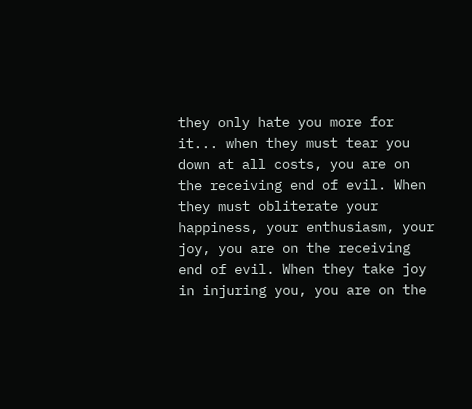they only hate you more for it... when they must tear you down at all costs, you are on the receiving end of evil. When they must obliterate your happiness, your enthusiasm, your joy, you are on the receiving end of evil. When they take joy in injuring you, you are on the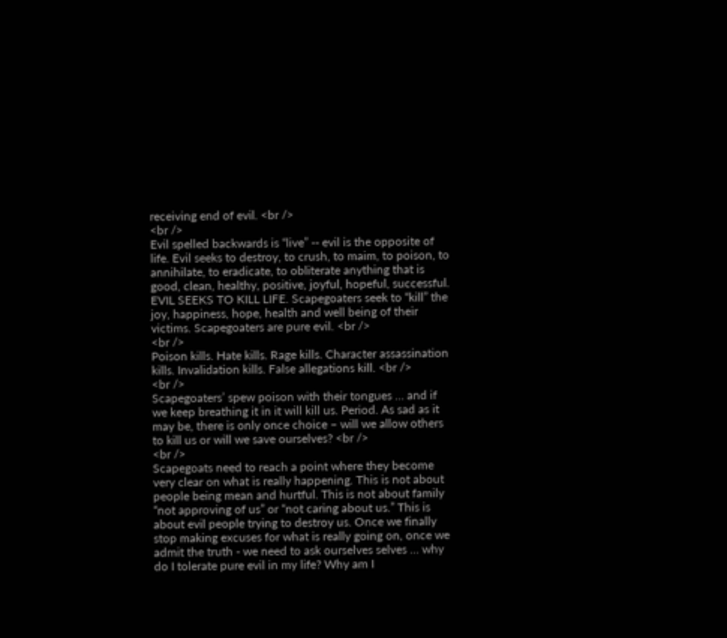receiving end of evil. <br />
<br />
Evil spelled backwards is “live” -- evil is the opposite of life. Evil seeks to destroy, to crush, to maim, to poison, to annihilate, to eradicate, to obliterate anything that is good, clean, healthy, positive, joyful, hopeful, successful. EVIL SEEKS TO KILL LIFE. Scapegoaters seek to “kill” the joy, happiness, hope, health and well being of their victims. Scapegoaters are pure evil. <br />
<br />
Poison kills. Hate kills. Rage kills. Character assassination kills. Invalidation kills. False allegations kill. <br />
<br />
Scapegoaters’ spew poison with their tongues … and if we keep breathing it in it will kill us. Period. As sad as it may be, there is only once choice – will we allow others to kill us or will we save ourselves? <br />
<br />
Scapegoats need to reach a point where they become very clear on what is really happening. This is not about people being mean and hurtful. This is not about family “not approving of us” or “not caring about us.” This is about evil people trying to destroy us. Once we finally stop making excuses for what is really going on, once we admit the truth - we need to ask ourselves selves … why do I tolerate pure evil in my life? Why am I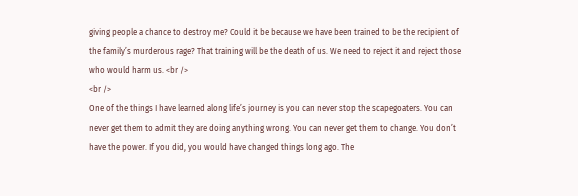giving people a chance to destroy me? Could it be because we have been trained to be the recipient of the family’s murderous rage? That training will be the death of us. We need to reject it and reject those who would harm us. <br />
<br />
One of the things I have learned along life’s journey is you can never stop the scapegoaters. You can never get them to admit they are doing anything wrong. You can never get them to change. You don’t have the power. If you did, you would have changed things long ago. The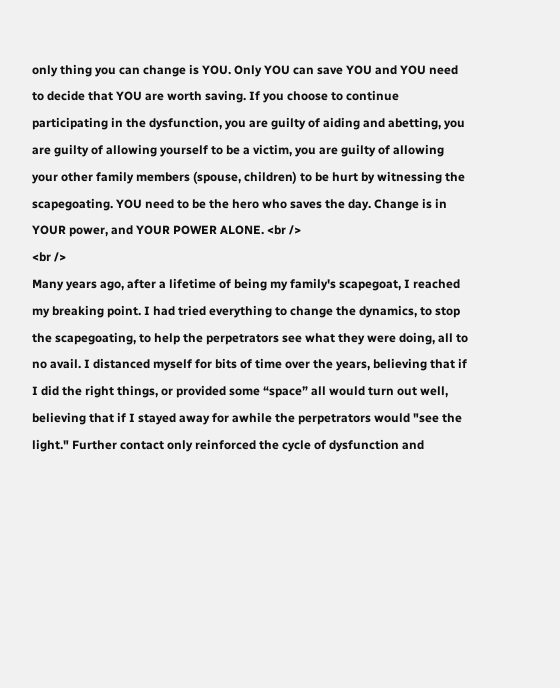only thing you can change is YOU. Only YOU can save YOU and YOU need to decide that YOU are worth saving. If you choose to continue participating in the dysfunction, you are guilty of aiding and abetting, you are guilty of allowing yourself to be a victim, you are guilty of allowing your other family members (spouse, children) to be hurt by witnessing the scapegoating. YOU need to be the hero who saves the day. Change is in YOUR power, and YOUR POWER ALONE. <br />
<br />
Many years ago, after a lifetime of being my family's scapegoat, I reached my breaking point. I had tried everything to change the dynamics, to stop the scapegoating, to help the perpetrators see what they were doing, all to no avail. I distanced myself for bits of time over the years, believing that if I did the right things, or provided some “space” all would turn out well, believing that if I stayed away for awhile the perpetrators would "see the light." Further contact only reinforced the cycle of dysfunction and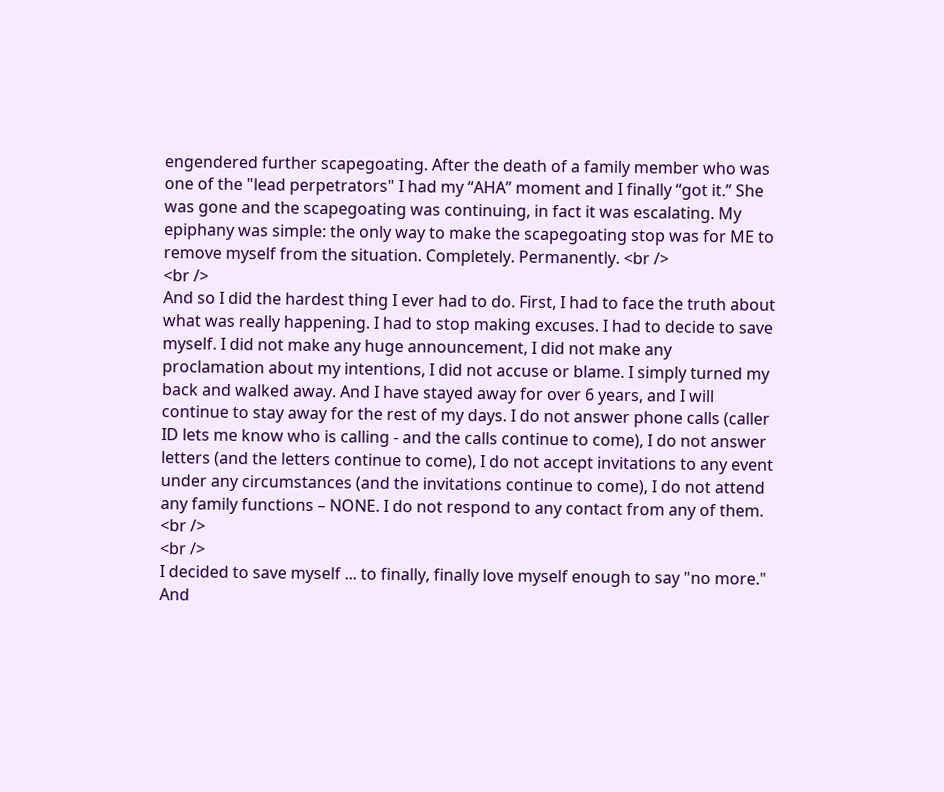engendered further scapegoating. After the death of a family member who was one of the "lead perpetrators" I had my “AHA” moment and I finally “got it.” She was gone and the scapegoating was continuing, in fact it was escalating. My epiphany was simple: the only way to make the scapegoating stop was for ME to remove myself from the situation. Completely. Permanently. <br />
<br />
And so I did the hardest thing I ever had to do. First, I had to face the truth about what was really happening. I had to stop making excuses. I had to decide to save myself. I did not make any huge announcement, I did not make any proclamation about my intentions, I did not accuse or blame. I simply turned my back and walked away. And I have stayed away for over 6 years, and I will continue to stay away for the rest of my days. I do not answer phone calls (caller ID lets me know who is calling - and the calls continue to come), I do not answer letters (and the letters continue to come), I do not accept invitations to any event under any circumstances (and the invitations continue to come), I do not attend any family functions – NONE. I do not respond to any contact from any of them. <br />
<br />
I decided to save myself ... to finally, finally love myself enough to say "no more." And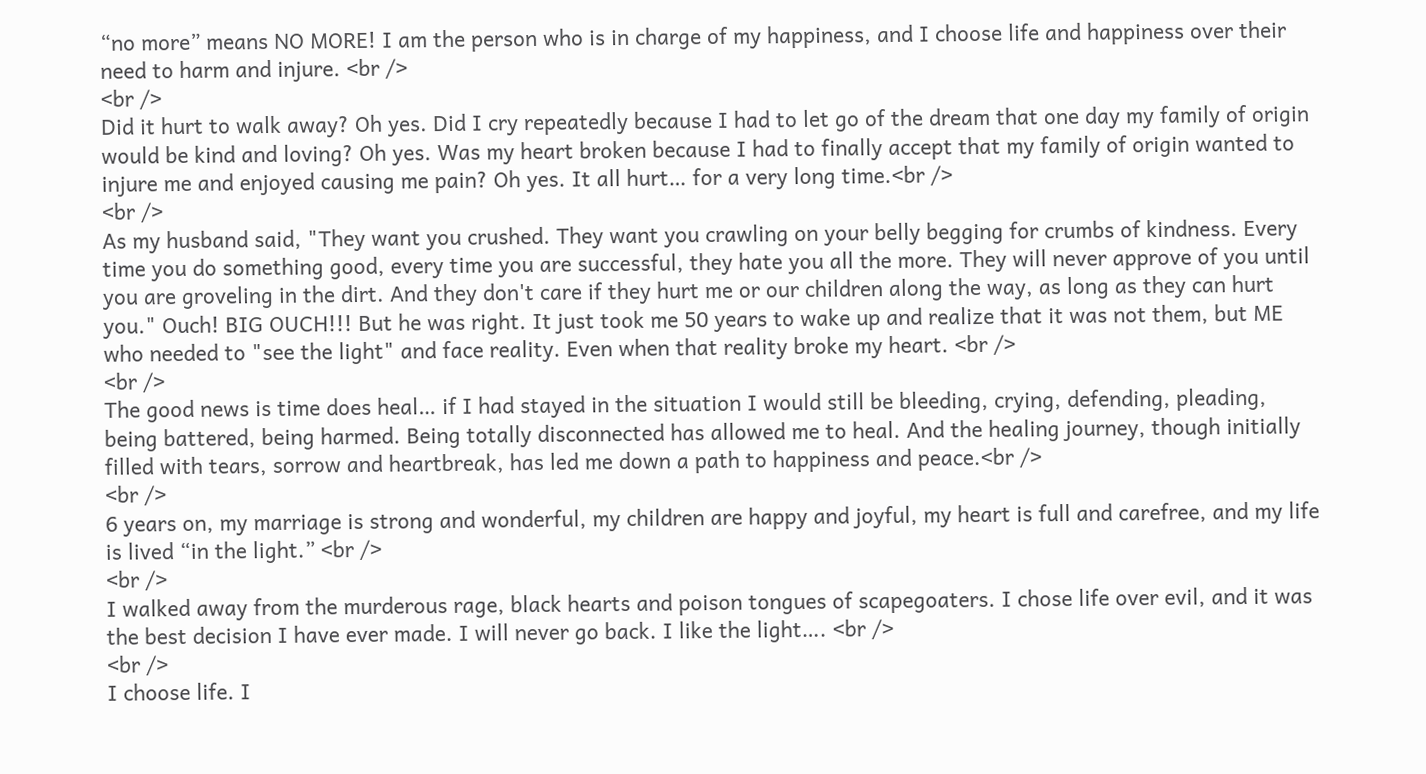“no more” means NO MORE! I am the person who is in charge of my happiness, and I choose life and happiness over their need to harm and injure. <br />
<br />
Did it hurt to walk away? Oh yes. Did I cry repeatedly because I had to let go of the dream that one day my family of origin would be kind and loving? Oh yes. Was my heart broken because I had to finally accept that my family of origin wanted to injure me and enjoyed causing me pain? Oh yes. It all hurt… for a very long time.<br />
<br />
As my husband said, "They want you crushed. They want you crawling on your belly begging for crumbs of kindness. Every time you do something good, every time you are successful, they hate you all the more. They will never approve of you until you are groveling in the dirt. And they don't care if they hurt me or our children along the way, as long as they can hurt you." Ouch! BIG OUCH!!! But he was right. It just took me 50 years to wake up and realize that it was not them, but ME who needed to "see the light" and face reality. Even when that reality broke my heart. <br />
<br />
The good news is time does heal… if I had stayed in the situation I would still be bleeding, crying, defending, pleading, being battered, being harmed. Being totally disconnected has allowed me to heal. And the healing journey, though initially filled with tears, sorrow and heartbreak, has led me down a path to happiness and peace.<br />
<br />
6 years on, my marriage is strong and wonderful, my children are happy and joyful, my heart is full and carefree, and my life is lived “in the light.” <br />
<br />
I walked away from the murderous rage, black hearts and poison tongues of scapegoaters. I chose life over evil, and it was the best decision I have ever made. I will never go back. I like the light…. <br />
<br />
I choose life. I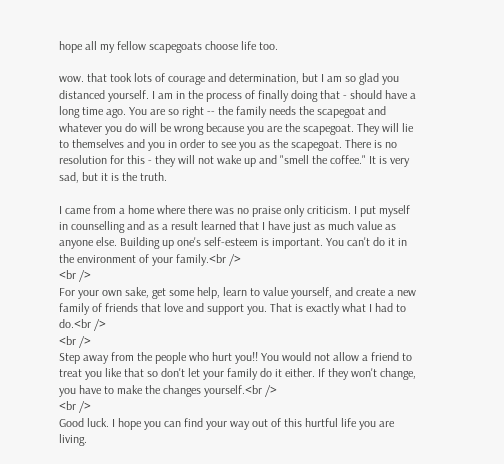hope all my fellow scapegoats choose life too.

wow. that took lots of courage and determination, but I am so glad you distanced yourself. I am in the process of finally doing that - should have a long time ago. You are so right -- the family needs the scapegoat and whatever you do will be wrong because you are the scapegoat. They will lie to themselves and you in order to see you as the scapegoat. There is no resolution for this - they will not wake up and "smell the coffee." It is very sad, but it is the truth.

I came from a home where there was no praise only criticism. I put myself in counselling and as a result learned that I have just as much value as anyone else. Building up one's self-esteem is important. You can't do it in the environment of your family.<br />
<br />
For your own sake, get some help, learn to value yourself, and create a new family of friends that love and support you. That is exactly what I had to do.<br />
<br />
Step away from the people who hurt you!! You would not allow a friend to treat you like that so don't let your family do it either. If they won't change, you have to make the changes yourself.<br />
<br />
Good luck. I hope you can find your way out of this hurtful life you are living.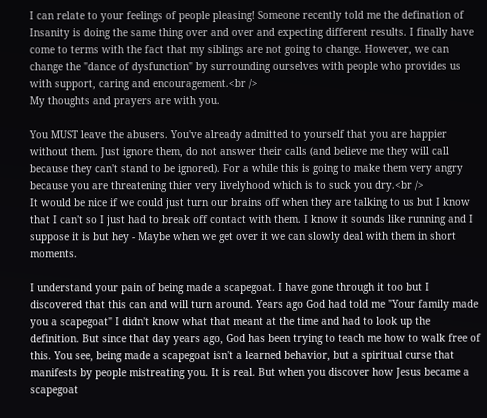I can relate to your feelings of people pleasing! Someone recently told me the defination of Insanity is doing the same thing over and over and expecting different results. I finally have come to terms with the fact that my siblings are not going to change. However, we can change the "dance of dysfunction" by surrounding ourselves with people who provides us with support, caring and encouragement.<br />
My thoughts and prayers are with you.

You MUST leave the abusers. You've already admitted to yourself that you are happier without them. Just ignore them, do not answer their calls (and believe me they will call because they can't stand to be ignored). For a while this is going to make them very angry because you are threatening thier very livelyhood which is to suck you dry.<br />
It would be nice if we could just turn our brains off when they are talking to us but I know that I can't so I just had to break off contact with them. I know it sounds like running and I suppose it is but hey - Maybe when we get over it we can slowly deal with them in short moments.

I understand your pain of being made a scapegoat. I have gone through it too but I discovered that this can and will turn around. Years ago God had told me "Your family made you a scapegoat" I didn't know what that meant at the time and had to look up the definition. But since that day years ago, God has been trying to teach me how to walk free of this. You see, being made a scapegoat isn't a learned behavior, but a spiritual curse that manifests by people mistreating you. It is real. But when you discover how Jesus became a scapegoat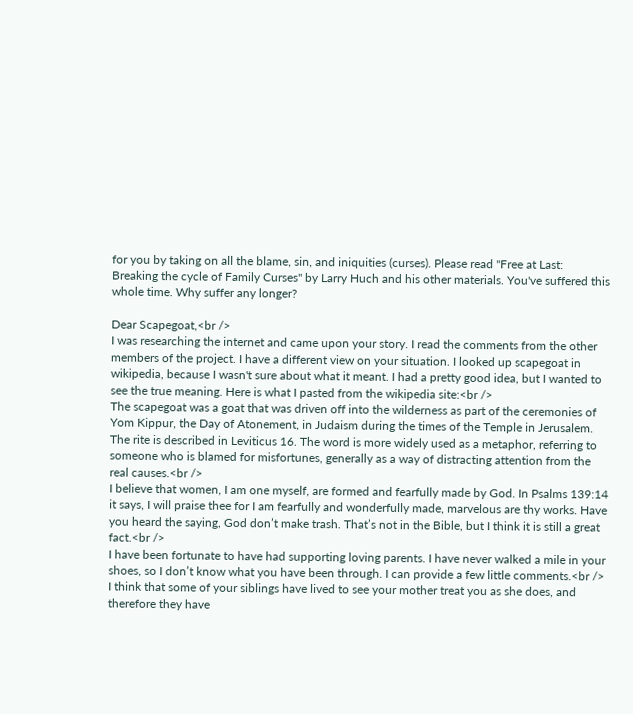for you by taking on all the blame, sin, and iniquities (curses). Please read "Free at Last: Breaking the cycle of Family Curses" by Larry Huch and his other materials. You've suffered this whole time. Why suffer any longer?

Dear Scapegoat,<br />
I was researching the internet and came upon your story. I read the comments from the other members of the project. I have a different view on your situation. I looked up scapegoat in wikipedia, because I wasn't sure about what it meant. I had a pretty good idea, but I wanted to see the true meaning. Here is what I pasted from the wikipedia site:<br />
The scapegoat was a goat that was driven off into the wilderness as part of the ceremonies of Yom Kippur, the Day of Atonement, in Judaism during the times of the Temple in Jerusalem. The rite is described in Leviticus 16. The word is more widely used as a metaphor, referring to someone who is blamed for misfortunes, generally as a way of distracting attention from the real causes.<br />
I believe that women, I am one myself, are formed and fearfully made by God. In Psalms 139:14 it says, I will praise thee for I am fearfully and wonderfully made, marvelous are thy works. Have you heard the saying, God don’t make trash. That’s not in the Bible, but I think it is still a great fact.<br />
I have been fortunate to have had supporting loving parents. I have never walked a mile in your shoes, so I don’t know what you have been through. I can provide a few little comments.<br />
I think that some of your siblings have lived to see your mother treat you as she does, and therefore they have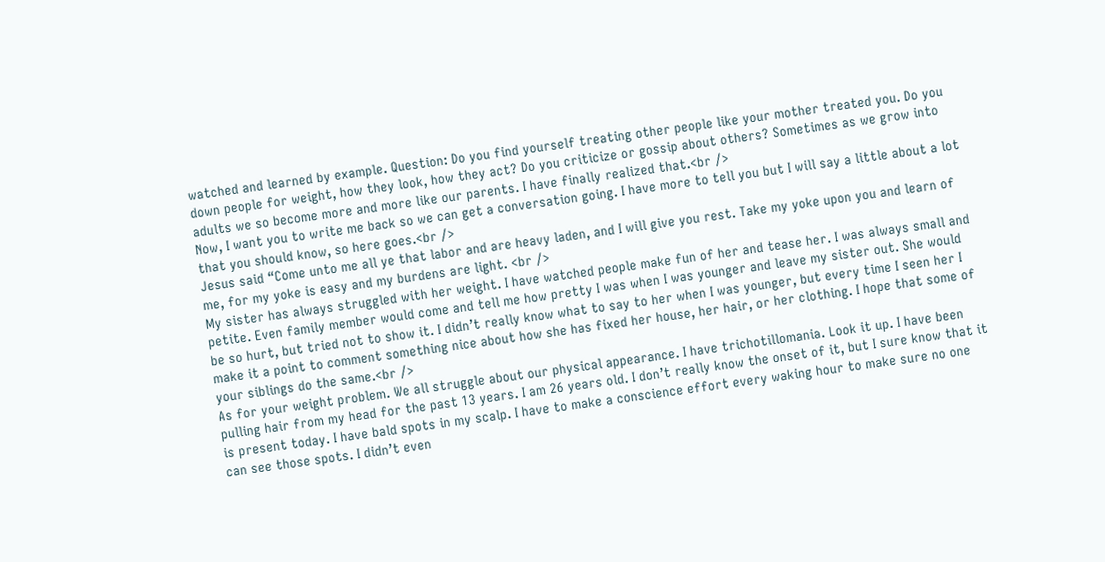watched and learned by example. Question: Do you find yourself treating other people like your mother treated you. Do you down people for weight, how they look, how they act? Do you criticize or gossip about others? Sometimes as we grow into adults we so become more and more like our parents. I have finally realized that.<br />
Now, I want you to write me back so we can get a conversation going. I have more to tell you but I will say a little about a lot that you should know, so here goes.<br />
Jesus said “Come unto me all ye that labor and are heavy laden, and I will give you rest. Take my yoke upon you and learn of me, for my yoke is easy and my burdens are light. <br />
My sister has always struggled with her weight. I have watched people make fun of her and tease her. I was always small and petite. Even family member would come and tell me how pretty I was when I was younger and leave my sister out. She would be so hurt, but tried not to show it. I didn’t really know what to say to her when I was younger, but every time I seen her I make it a point to comment something nice about how she has fixed her house, her hair, or her clothing. I hope that some of your siblings do the same.<br />
As for your weight problem. We all struggle about our physical appearance. I have trichotillomania. Look it up. I have been pulling hair from my head for the past 13 years. I am 26 years old. I don’t really know the onset of it, but I sure know that it is present today. I have bald spots in my scalp. I have to make a conscience effort every waking hour to make sure no one can see those spots. I didn’t even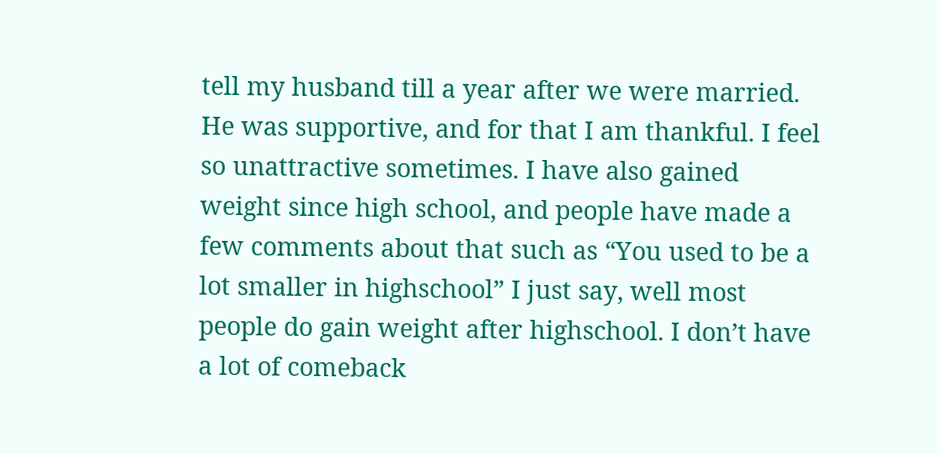tell my husband till a year after we were married. He was supportive, and for that I am thankful. I feel so unattractive sometimes. I have also gained weight since high school, and people have made a few comments about that such as “You used to be a lot smaller in highschool” I just say, well most people do gain weight after highschool. I don’t have a lot of comeback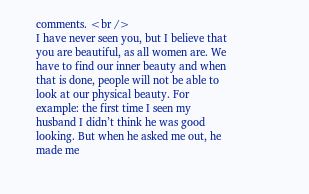comments. <br />
I have never seen you, but I believe that you are beautiful, as all women are. We have to find our inner beauty and when that is done, people will not be able to look at our physical beauty. For example: the first time I seen my husband I didn’t think he was good looking. But when he asked me out, he made me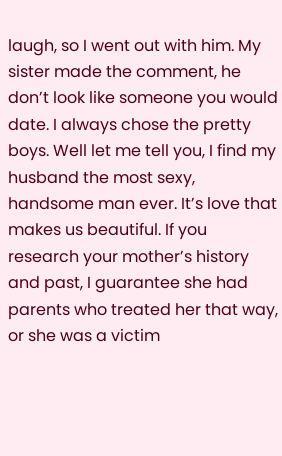laugh, so I went out with him. My sister made the comment, he don’t look like someone you would date. I always chose the pretty boys. Well let me tell you, I find my husband the most sexy, handsome man ever. It’s love that makes us beautiful. If you research your mother’s history and past, I guarantee she had parents who treated her that way, or she was a victim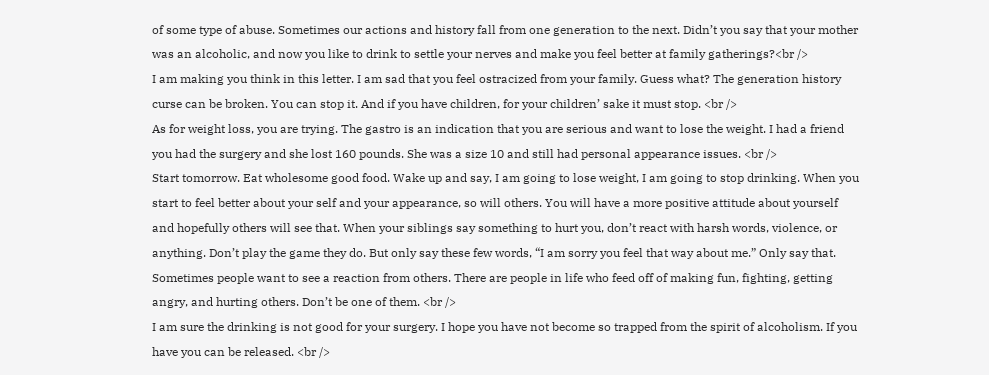of some type of abuse. Sometimes our actions and history fall from one generation to the next. Didn’t you say that your mother was an alcoholic, and now you like to drink to settle your nerves and make you feel better at family gatherings?<br />
I am making you think in this letter. I am sad that you feel ostracized from your family. Guess what? The generation history curse can be broken. You can stop it. And if you have children, for your children’ sake it must stop. <br />
As for weight loss, you are trying. The gastro is an indication that you are serious and want to lose the weight. I had a friend you had the surgery and she lost 160 pounds. She was a size 10 and still had personal appearance issues. <br />
Start tomorrow. Eat wholesome good food. Wake up and say, I am going to lose weight, I am going to stop drinking. When you start to feel better about your self and your appearance, so will others. You will have a more positive attitude about yourself and hopefully others will see that. When your siblings say something to hurt you, don’t react with harsh words, violence, or anything. Don’t play the game they do. But only say these few words, “I am sorry you feel that way about me.” Only say that. Sometimes people want to see a reaction from others. There are people in life who feed off of making fun, fighting, getting angry, and hurting others. Don’t be one of them. <br />
I am sure the drinking is not good for your surgery. I hope you have not become so trapped from the spirit of alcoholism. If you have you can be released. <br />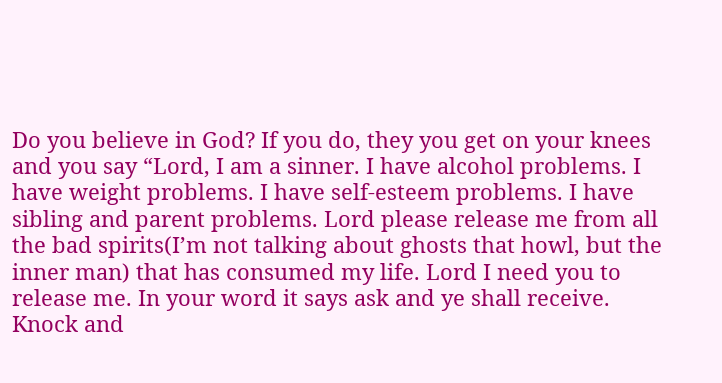Do you believe in God? If you do, they you get on your knees and you say “Lord, I am a sinner. I have alcohol problems. I have weight problems. I have self-esteem problems. I have sibling and parent problems. Lord please release me from all the bad spirits(I’m not talking about ghosts that howl, but the inner man) that has consumed my life. Lord I need you to release me. In your word it says ask and ye shall receive. Knock and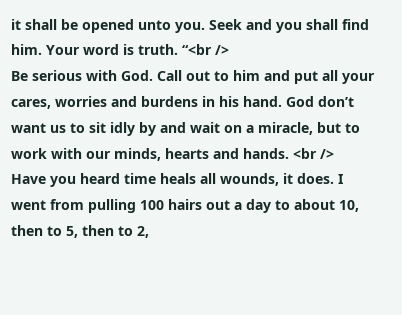it shall be opened unto you. Seek and you shall find him. Your word is truth. “<br />
Be serious with God. Call out to him and put all your cares, worries and burdens in his hand. God don’t want us to sit idly by and wait on a miracle, but to work with our minds, hearts and hands. <br />
Have you heard time heals all wounds, it does. I went from pulling 100 hairs out a day to about 10, then to 5, then to 2,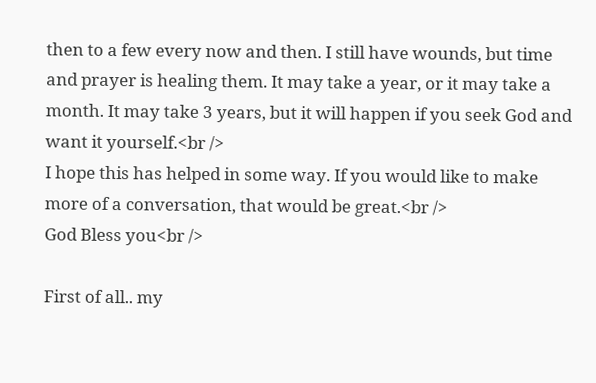then to a few every now and then. I still have wounds, but time and prayer is healing them. It may take a year, or it may take a month. It may take 3 years, but it will happen if you seek God and want it yourself.<br />
I hope this has helped in some way. If you would like to make more of a conversation, that would be great.<br />
God Bless you<br />

First of all.. my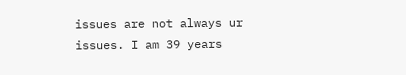issues are not always ur issues. I am 39 years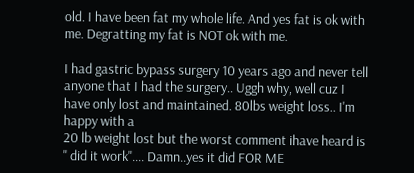old. I have been fat my whole life. And yes fat is ok with me. Degratting my fat is NOT ok with me.

I had gastric bypass surgery 10 years ago and never tell anyone that I had the surgery.. Uggh why, well cuz I have only lost and maintained. 80lbs weight loss.. I'm happy with a
20 lb weight lost but the worst comment ihave heard is " did it work".... Damn..yes it did FOR ME